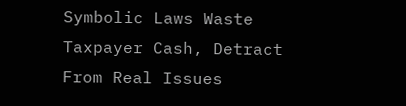Symbolic Laws Waste Taxpayer Cash, Detract From Real Issues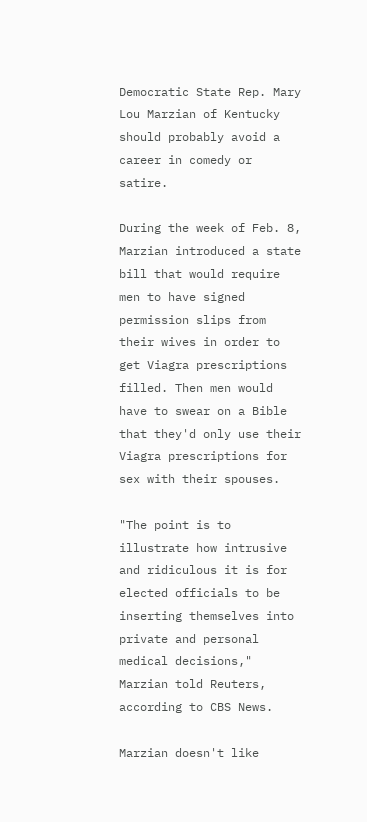Democratic State Rep. Mary Lou Marzian of Kentucky should probably avoid a career in comedy or satire.

During the week of Feb. 8, Marzian introduced a state bill that would require men to have signed permission slips from their wives in order to get Viagra prescriptions filled. Then men would have to swear on a Bible that they'd only use their Viagra prescriptions for sex with their spouses.

"The point is to illustrate how intrusive and ridiculous it is for elected officials to be inserting themselves into private and personal medical decisions," Marzian told Reuters, according to CBS News.

Marzian doesn't like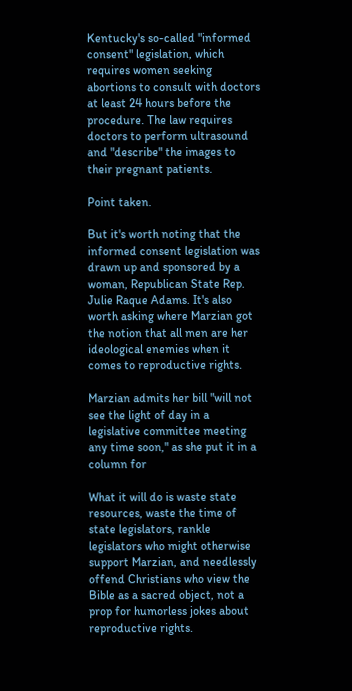Kentucky's so-called "informed consent" legislation, which requires women seeking abortions to consult with doctors at least 24 hours before the procedure. The law requires doctors to perform ultrasound and "describe" the images to their pregnant patients.

Point taken.

But it's worth noting that the informed consent legislation was drawn up and sponsored by a woman, Republican State Rep. Julie Raque Adams. It's also worth asking where Marzian got the notion that all men are her ideological enemies when it comes to reproductive rights.

Marzian admits her bill "will not see the light of day in a legislative committee meeting any time soon," as she put it in a column for

What it will do is waste state resources, waste the time of state legislators, rankle legislators who might otherwise support Marzian, and needlessly offend Christians who view the Bible as a sacred object, not a prop for humorless jokes about reproductive rights.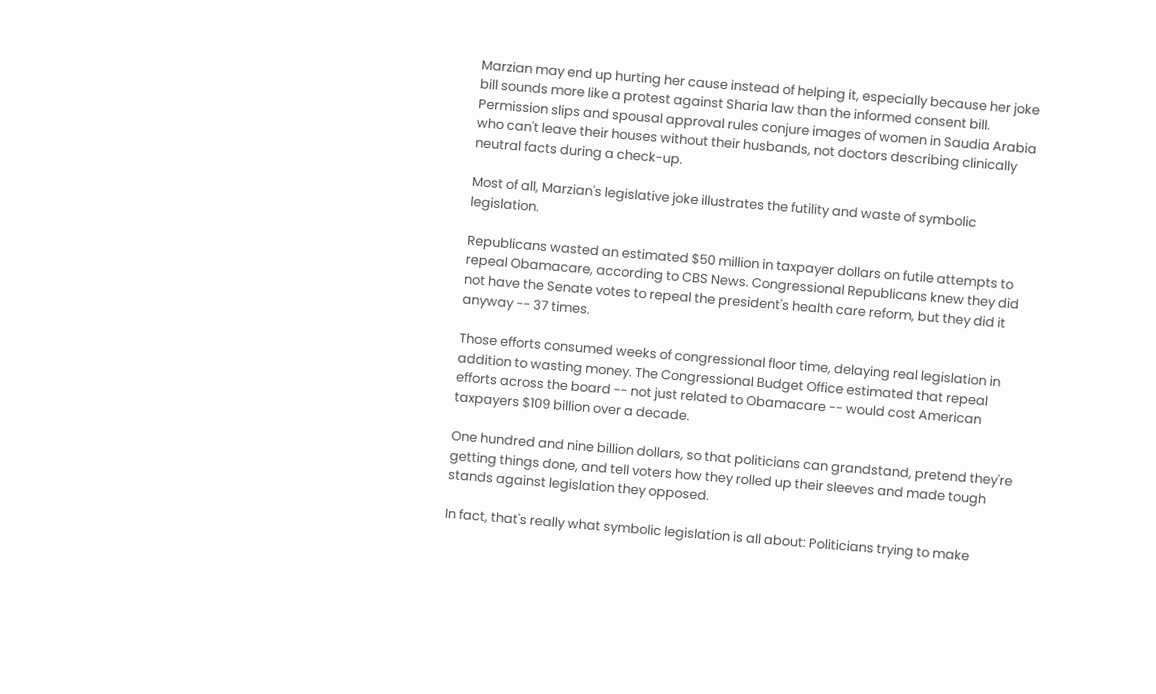Marzian may end up hurting her cause instead of helping it, especially because her joke bill sounds more like a protest against Sharia law than the informed consent bill. Permission slips and spousal approval rules conjure images of women in Saudia Arabia who can't leave their houses without their husbands, not doctors describing clinically neutral facts during a check-up.

Most of all, Marzian's legislative joke illustrates the futility and waste of symbolic legislation.

Republicans wasted an estimated $50 million in taxpayer dollars on futile attempts to repeal Obamacare, according to CBS News. Congressional Republicans knew they did not have the Senate votes to repeal the president's health care reform, but they did it anyway -- 37 times.

Those efforts consumed weeks of congressional floor time, delaying real legislation in addition to wasting money. The Congressional Budget Office estimated that repeal efforts across the board -- not just related to Obamacare -- would cost American taxpayers $109 billion over a decade.

One hundred and nine billion dollars, so that politicians can grandstand, pretend they're getting things done, and tell voters how they rolled up their sleeves and made tough stands against legislation they opposed.

In fact, that's really what symbolic legislation is all about: Politicians trying to make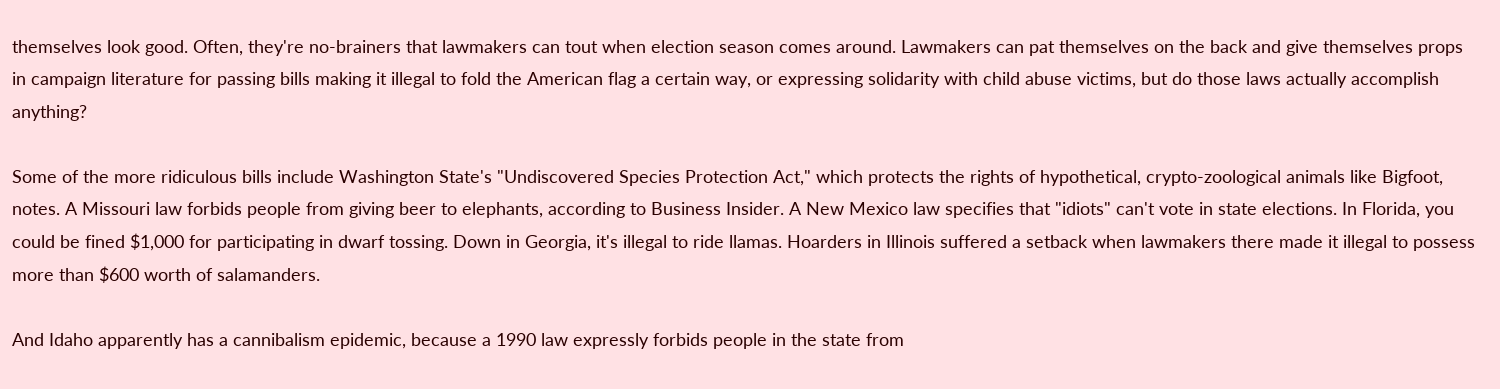themselves look good. Often, they're no-brainers that lawmakers can tout when election season comes around. Lawmakers can pat themselves on the back and give themselves props in campaign literature for passing bills making it illegal to fold the American flag a certain way, or expressing solidarity with child abuse victims, but do those laws actually accomplish anything?

Some of the more ridiculous bills include Washington State's "Undiscovered Species Protection Act," which protects the rights of hypothetical, crypto-zoological animals like Bigfoot, notes. A Missouri law forbids people from giving beer to elephants, according to Business Insider. A New Mexico law specifies that "idiots" can't vote in state elections. In Florida, you could be fined $1,000 for participating in dwarf tossing. Down in Georgia, it's illegal to ride llamas. Hoarders in Illinois suffered a setback when lawmakers there made it illegal to possess more than $600 worth of salamanders.

And Idaho apparently has a cannibalism epidemic, because a 1990 law expressly forbids people in the state from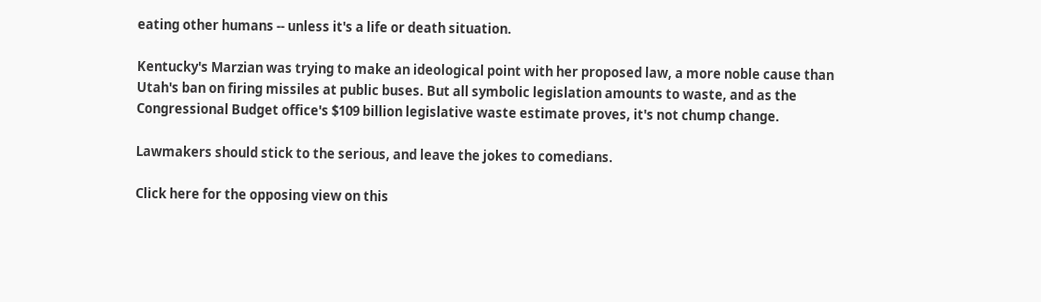eating other humans -- unless it's a life or death situation.

Kentucky's Marzian was trying to make an ideological point with her proposed law, a more noble cause than Utah's ban on firing missiles at public buses. But all symbolic legislation amounts to waste, and as the Congressional Budget office's $109 billion legislative waste estimate proves, it's not chump change.

Lawmakers should stick to the serious, and leave the jokes to comedians.

Click here for the opposing view on this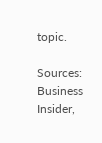topic.

Sources: Business Insider,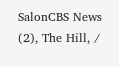SalonCBS News (2), The Hill, /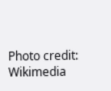Photo credit: Wikimedia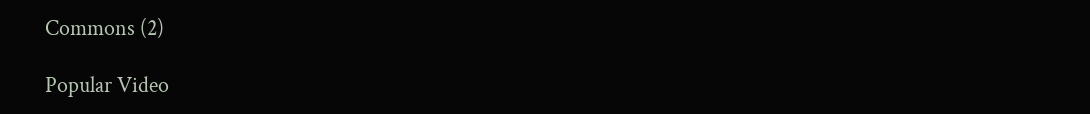Commons (2)

Popular Video